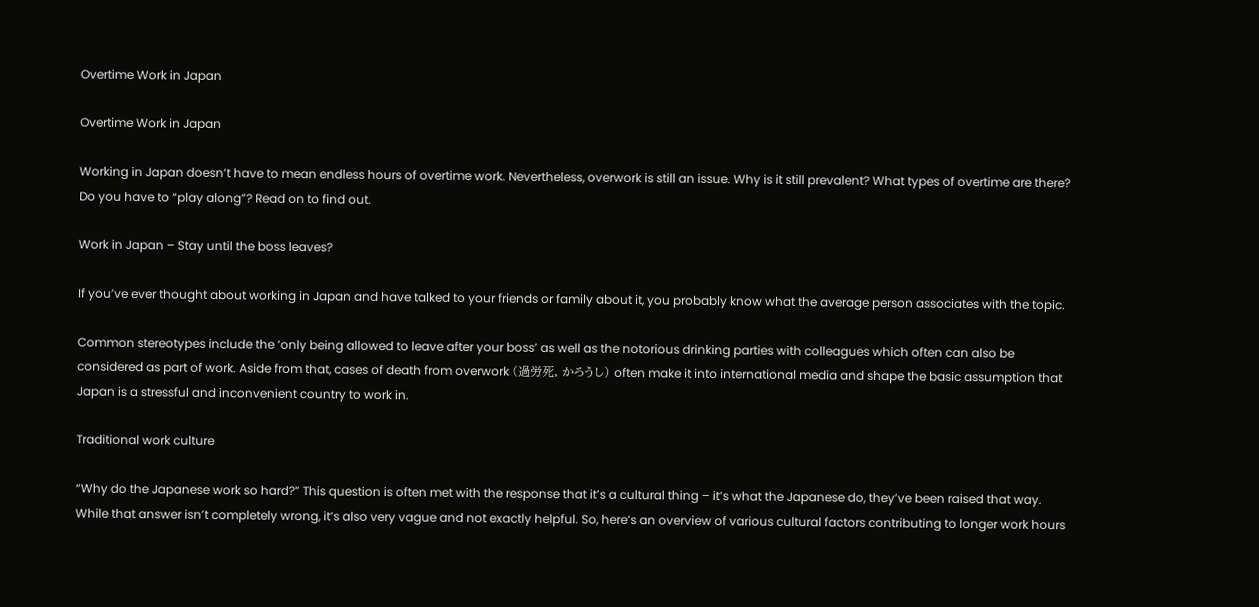Overtime Work in Japan

Overtime Work in Japan

Working in Japan doesn’t have to mean endless hours of overtime work. Nevertheless, overwork is still an issue. Why is it still prevalent? What types of overtime are there? Do you have to “play along”? Read on to find out.

Work in Japan – Stay until the boss leaves?

If you’ve ever thought about working in Japan and have talked to your friends or family about it, you probably know what the average person associates with the topic.

Common stereotypes include the ‘only being allowed to leave after your boss’ as well as the notorious drinking parties with colleagues which often can also be considered as part of work. Aside from that, cases of death from overwork (過労死, かろうし) often make it into international media and shape the basic assumption that Japan is a stressful and inconvenient country to work in.

Traditional work culture

“Why do the Japanese work so hard?” This question is often met with the response that it’s a cultural thing – it’s what the Japanese do, they’ve been raised that way. While that answer isn’t completely wrong, it’s also very vague and not exactly helpful. So, here’s an overview of various cultural factors contributing to longer work hours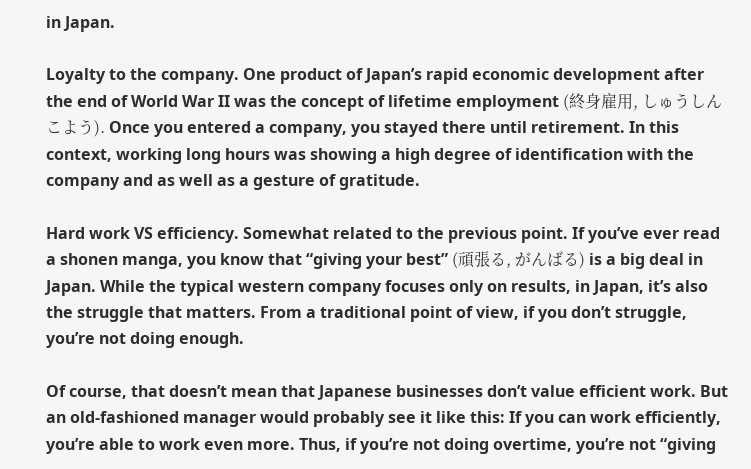in Japan.

Loyalty to the company. One product of Japan’s rapid economic development after the end of World War II was the concept of lifetime employment (終身雇用, しゅうしんこよう). Once you entered a company, you stayed there until retirement. In this context, working long hours was showing a high degree of identification with the company and as well as a gesture of gratitude.

Hard work VS efficiency. Somewhat related to the previous point. If you’ve ever read a shonen manga, you know that “giving your best” (頑張る, がんばる) is a big deal in Japan. While the typical western company focuses only on results, in Japan, it’s also the struggle that matters. From a traditional point of view, if you don’t struggle, you’re not doing enough.

Of course, that doesn’t mean that Japanese businesses don’t value efficient work. But an old-fashioned manager would probably see it like this: If you can work efficiently, you’re able to work even more. Thus, if you’re not doing overtime, you’re not “giving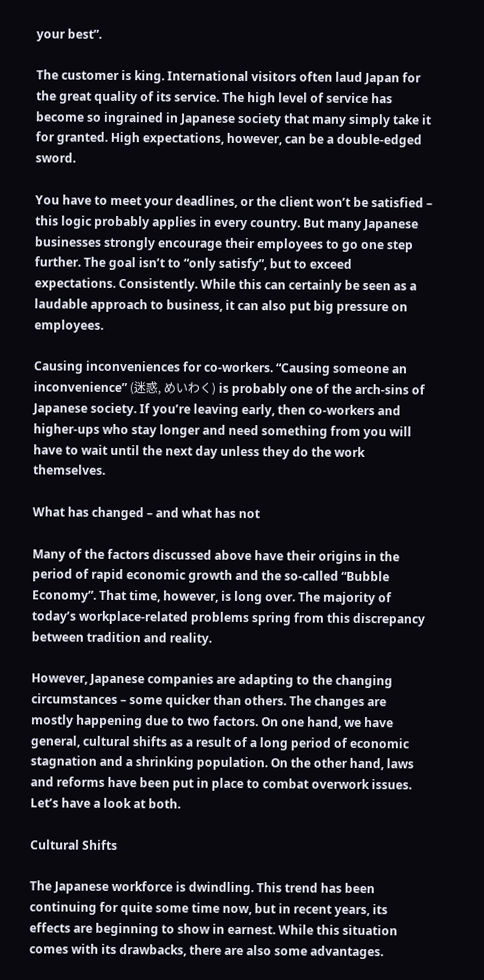your best”.

The customer is king. International visitors often laud Japan for the great quality of its service. The high level of service has become so ingrained in Japanese society that many simply take it for granted. High expectations, however, can be a double-edged sword.

You have to meet your deadlines, or the client won’t be satisfied – this logic probably applies in every country. But many Japanese businesses strongly encourage their employees to go one step further. The goal isn’t to “only satisfy”, but to exceed expectations. Consistently. While this can certainly be seen as a laudable approach to business, it can also put big pressure on employees.

Causing inconveniences for co-workers. “Causing someone an inconvenience” (迷惑, めいわく) is probably one of the arch-sins of Japanese society. If you’re leaving early, then co-workers and higher-ups who stay longer and need something from you will have to wait until the next day unless they do the work themselves.

What has changed – and what has not

Many of the factors discussed above have their origins in the period of rapid economic growth and the so-called “Bubble Economy”. That time, however, is long over. The majority of today’s workplace-related problems spring from this discrepancy between tradition and reality.

However, Japanese companies are adapting to the changing circumstances – some quicker than others. The changes are mostly happening due to two factors. On one hand, we have general, cultural shifts as a result of a long period of economic stagnation and a shrinking population. On the other hand, laws and reforms have been put in place to combat overwork issues. Let’s have a look at both.

Cultural Shifts

The Japanese workforce is dwindling. This trend has been continuing for quite some time now, but in recent years, its effects are beginning to show in earnest. While this situation comes with its drawbacks, there are also some advantages.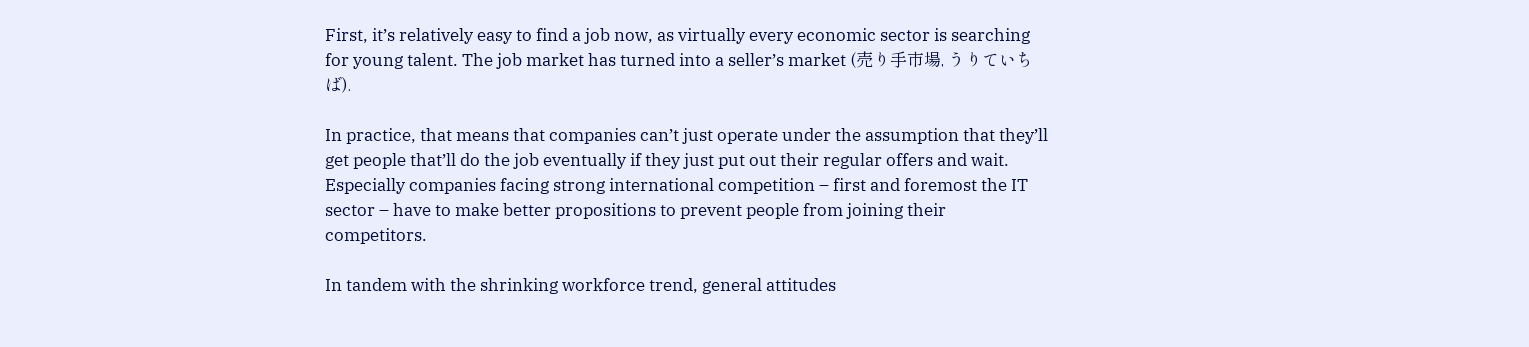First, it’s relatively easy to find a job now, as virtually every economic sector is searching for young talent. The job market has turned into a seller’s market (売り手市場, うりていちば).

In practice, that means that companies can’t just operate under the assumption that they’ll get people that’ll do the job eventually if they just put out their regular offers and wait. Especially companies facing strong international competition – first and foremost the IT sector – have to make better propositions to prevent people from joining their competitors.

In tandem with the shrinking workforce trend, general attitudes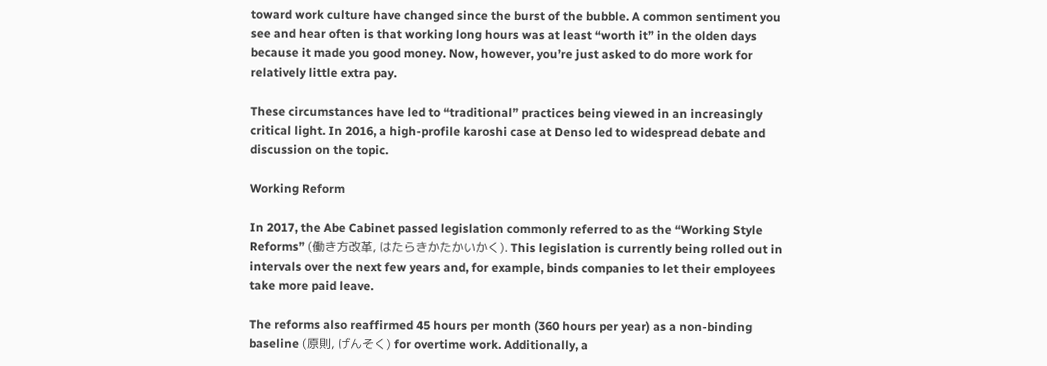toward work culture have changed since the burst of the bubble. A common sentiment you see and hear often is that working long hours was at least “worth it” in the olden days because it made you good money. Now, however, you’re just asked to do more work for relatively little extra pay.

These circumstances have led to “traditional” practices being viewed in an increasingly critical light. In 2016, a high-profile karoshi case at Denso led to widespread debate and discussion on the topic.

Working Reform

In 2017, the Abe Cabinet passed legislation commonly referred to as the “Working Style Reforms” (働き方改革, はたらきかたかいかく). This legislation is currently being rolled out in intervals over the next few years and, for example, binds companies to let their employees take more paid leave.

The reforms also reaffirmed 45 hours per month (360 hours per year) as a non-binding baseline (原則, げんそく) for overtime work. Additionally, a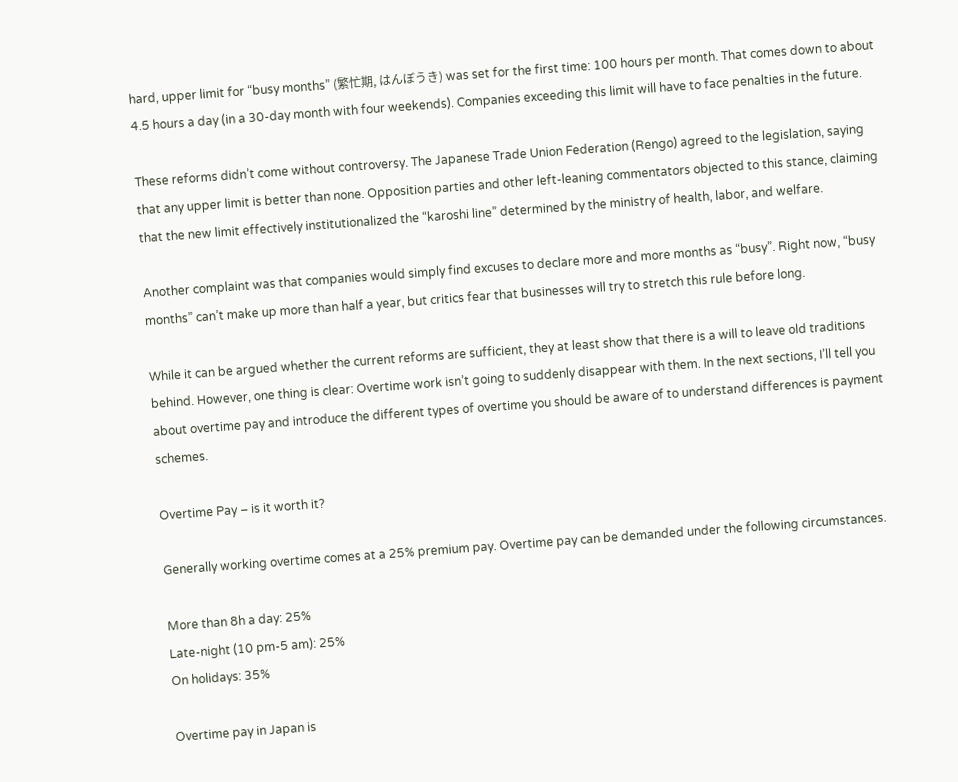hard, upper limit for “busy months” (繁忙期, はんぼうき) was set for the first time: 100 hours per month. That comes down to about 4.5 hours a day (in a 30-day month with four weekends). Companies exceeding this limit will have to face penalties in the future.

These reforms didn’t come without controversy. The Japanese Trade Union Federation (Rengo) agreed to the legislation, saying that any upper limit is better than none. Opposition parties and other left-leaning commentators objected to this stance, claiming that the new limit effectively institutionalized the “karoshi line” determined by the ministry of health, labor, and welfare.

Another complaint was that companies would simply find excuses to declare more and more months as “busy”. Right now, “busy months” can’t make up more than half a year, but critics fear that businesses will try to stretch this rule before long.

While it can be argued whether the current reforms are sufficient, they at least show that there is a will to leave old traditions behind. However, one thing is clear: Overtime work isn’t going to suddenly disappear with them. In the next sections, I’ll tell you about overtime pay and introduce the different types of overtime you should be aware of to understand differences is payment schemes.

Overtime Pay – is it worth it?

Generally working overtime comes at a 25% premium pay. Overtime pay can be demanded under the following circumstances.

More than 8h a day: 25%
Late-night (10 pm-5 am): 25%
On holidays: 35%

Overtime pay in Japan is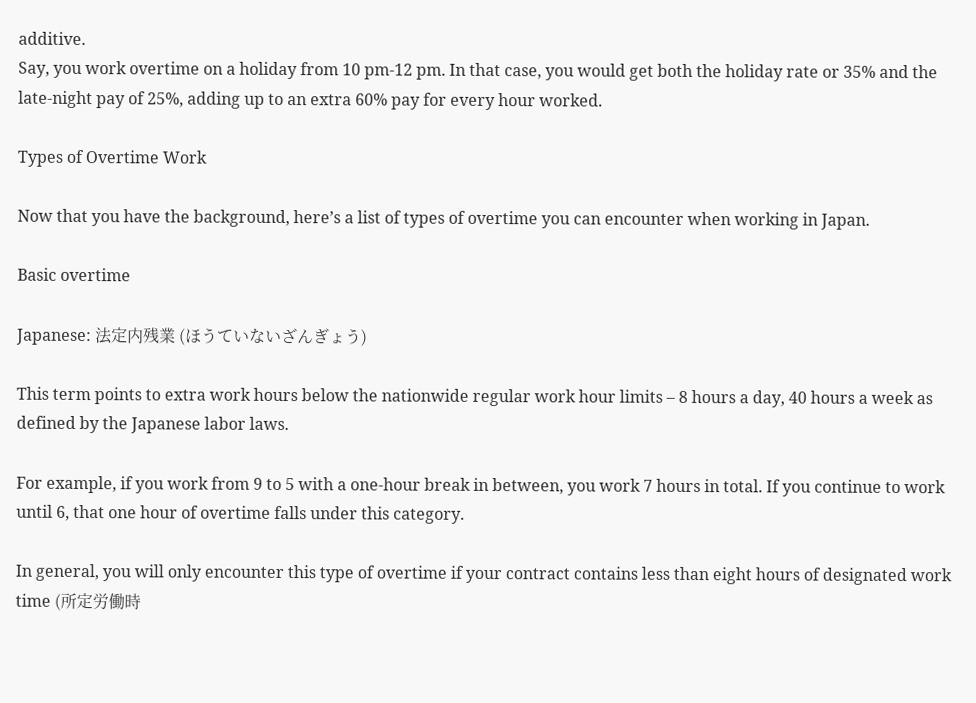additive.
Say, you work overtime on a holiday from 10 pm-12 pm. In that case, you would get both the holiday rate or 35% and the late-night pay of 25%, adding up to an extra 60% pay for every hour worked.

Types of Overtime Work

Now that you have the background, here’s a list of types of overtime you can encounter when working in Japan.

Basic overtime

Japanese: 法定内残業 (ほうていないざんぎょう)

This term points to extra work hours below the nationwide regular work hour limits – 8 hours a day, 40 hours a week as defined by the Japanese labor laws.

For example, if you work from 9 to 5 with a one-hour break in between, you work 7 hours in total. If you continue to work until 6, that one hour of overtime falls under this category.

In general, you will only encounter this type of overtime if your contract contains less than eight hours of designated work time (所定労働時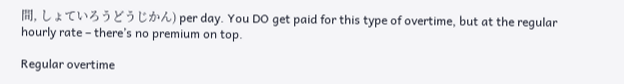間, しょていろうどうじかん) per day. You DO get paid for this type of overtime, but at the regular hourly rate – there’s no premium on top.

Regular overtime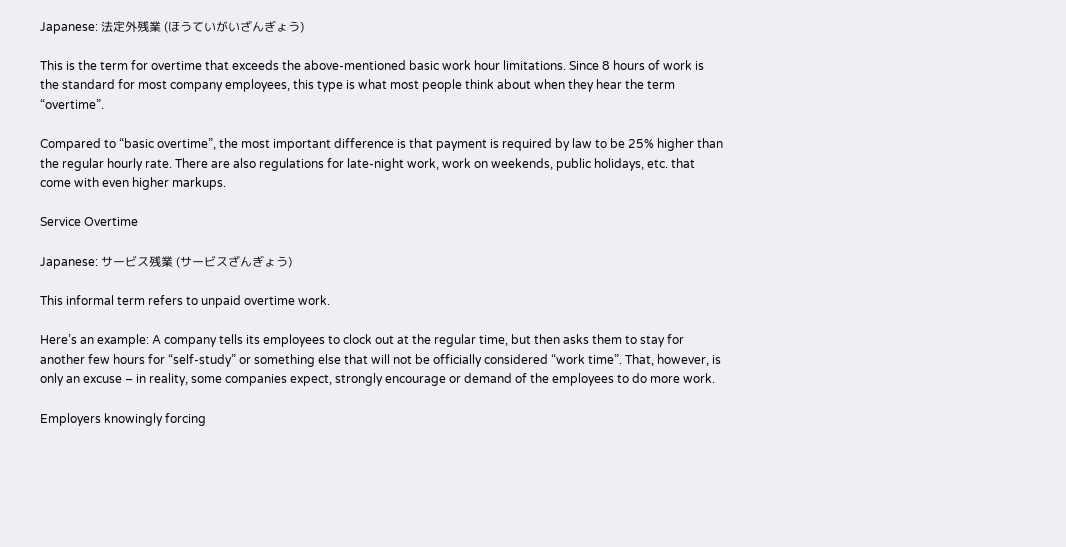Japanese: 法定外残業 (ほうていがいざんぎょう)

This is the term for overtime that exceeds the above-mentioned basic work hour limitations. Since 8 hours of work is the standard for most company employees, this type is what most people think about when they hear the term “overtime”.

Compared to “basic overtime”, the most important difference is that payment is required by law to be 25% higher than the regular hourly rate. There are also regulations for late-night work, work on weekends, public holidays, etc. that come with even higher markups.

Service Overtime

Japanese: サービス残業 (サービスざんぎょう)

This informal term refers to unpaid overtime work.

Here’s an example: A company tells its employees to clock out at the regular time, but then asks them to stay for another few hours for “self-study” or something else that will not be officially considered “work time”. That, however, is only an excuse – in reality, some companies expect, strongly encourage or demand of the employees to do more work.

Employers knowingly forcing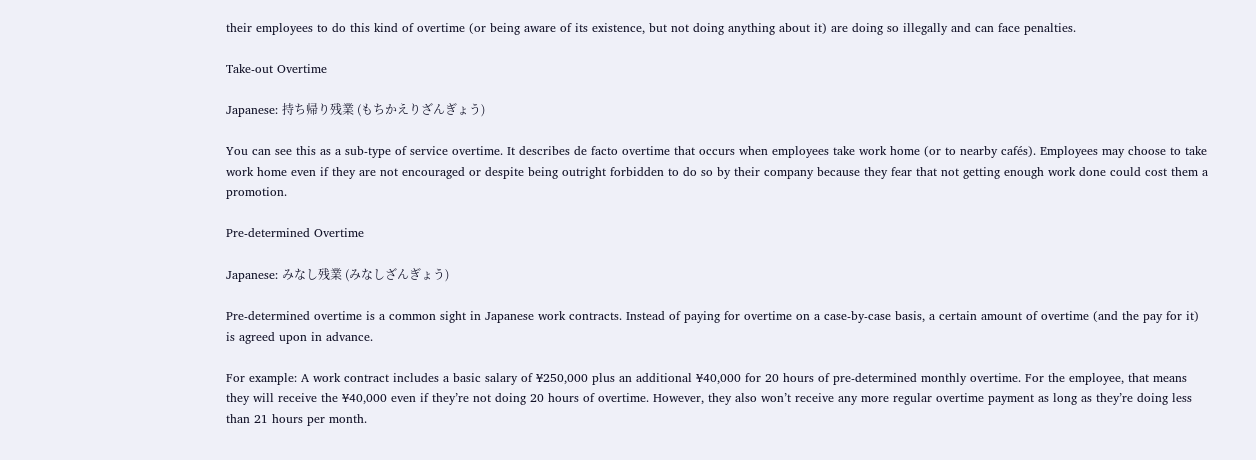their employees to do this kind of overtime (or being aware of its existence, but not doing anything about it) are doing so illegally and can face penalties.

Take-out Overtime

Japanese: 持ち帰り残業 (もちかえりざんぎょう)

You can see this as a sub-type of service overtime. It describes de facto overtime that occurs when employees take work home (or to nearby cafés). Employees may choose to take work home even if they are not encouraged or despite being outright forbidden to do so by their company because they fear that not getting enough work done could cost them a promotion.

Pre-determined Overtime

Japanese: みなし残業 (みなしざんぎょう)

Pre-determined overtime is a common sight in Japanese work contracts. Instead of paying for overtime on a case-by-case basis, a certain amount of overtime (and the pay for it) is agreed upon in advance.

For example: A work contract includes a basic salary of ¥250,000 plus an additional ¥40,000 for 20 hours of pre-determined monthly overtime. For the employee, that means they will receive the ¥40,000 even if they’re not doing 20 hours of overtime. However, they also won’t receive any more regular overtime payment as long as they’re doing less than 21 hours per month.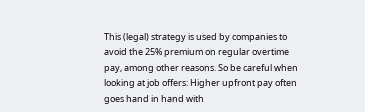This (legal) strategy is used by companies to avoid the 25% premium on regular overtime pay, among other reasons. So be careful when looking at job offers: Higher upfront pay often goes hand in hand with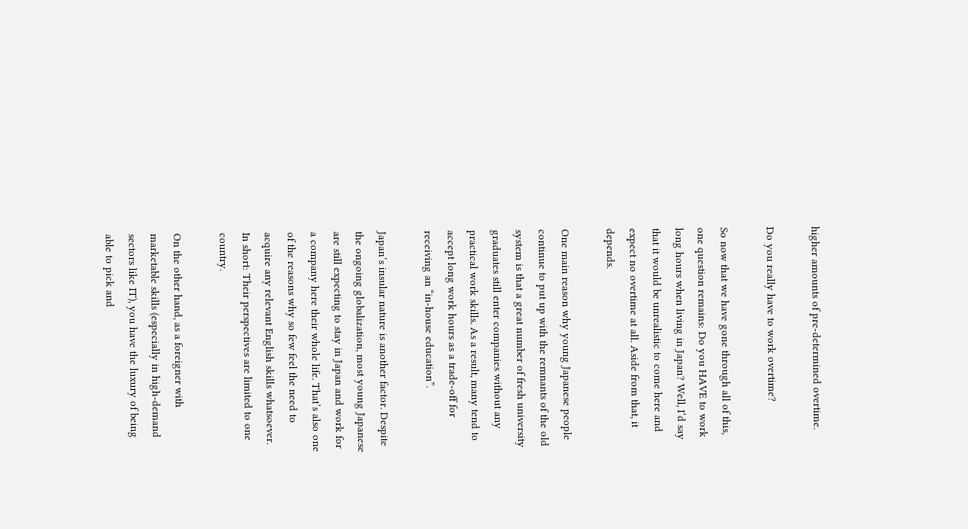higher amounts of pre-determined overtime.

Do you really have to work overtime?

So now that we have gone through all of this, one question remains: Do you HAVE to work long hours when living in Japan? Well, I’d say that it would be unrealistic to come here and expect no overtime at all. Aside from that, it depends.

One main reason why young Japanese people continue to put up with the remnants of the old system is that a great number of fresh university graduates still enter companies without any practical work skills. As a result, many tend to accept long work hours as a trade-off for receiving an “in-house education”.

Japan’s insular nature is another factor. Despite the ongoing globalization, most young Japanese are still expecting to stay in Japan and work for a company here their whole life. That’s also one of the reasons why so few feel the need to acquire any relevant English skills whatsoever. In short: Their perspectives are limited to one country.

On the other hand, as a foreigner with marketable skills (especially in high-demand sectors like IT), you have the luxury of being able to pick and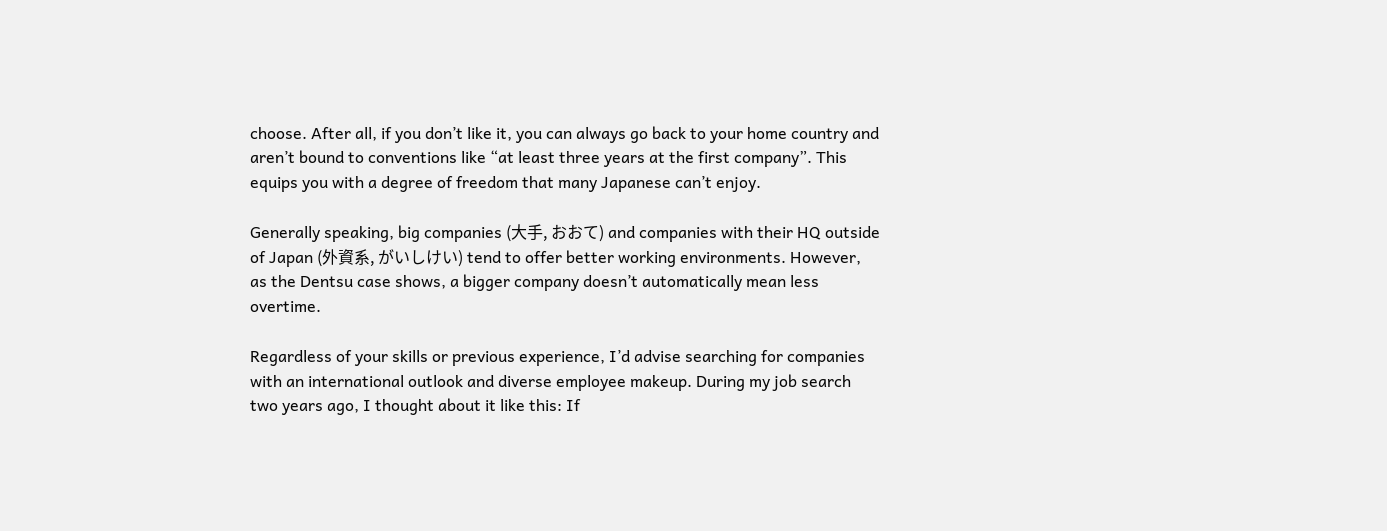choose. After all, if you don’t like it, you can always go back to your home country and aren’t bound to conventions like “at least three years at the first company”. This equips you with a degree of freedom that many Japanese can’t enjoy.

Generally speaking, big companies (大手, おおて) and companies with their HQ outside of Japan (外資系, がいしけい) tend to offer better working environments. However, as the Dentsu case shows, a bigger company doesn’t automatically mean less overtime.

Regardless of your skills or previous experience, I’d advise searching for companies with an international outlook and diverse employee makeup. During my job search two years ago, I thought about it like this: If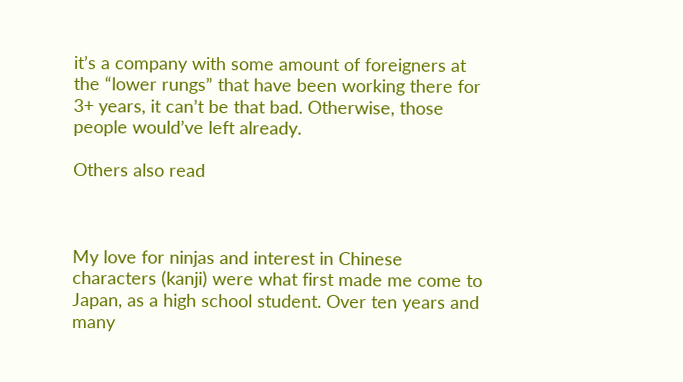it’s a company with some amount of foreigners at the “lower rungs” that have been working there for 3+ years, it can’t be that bad. Otherwise, those people would’ve left already.

Others also read



My love for ninjas and interest in Chinese characters (kanji) were what first made me come to Japan, as a high school student. Over ten years and many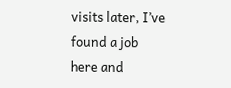visits later, I’ve found a job here and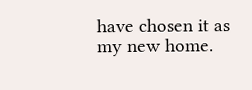have chosen it as my new home.